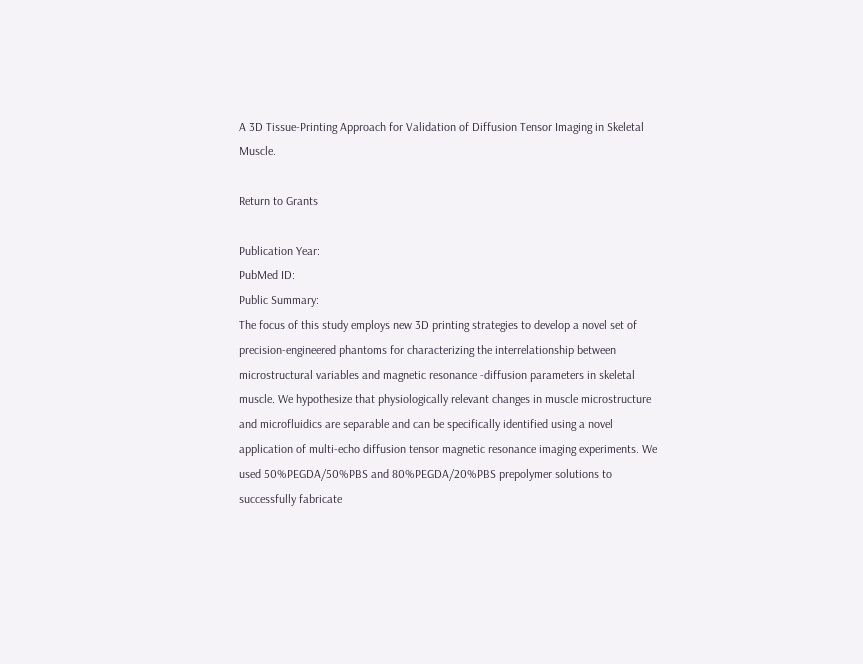A 3D Tissue-Printing Approach for Validation of Diffusion Tensor Imaging in Skeletal Muscle.

Return to Grants

Publication Year:
PubMed ID:
Public Summary:
The focus of this study employs new 3D printing strategies to develop a novel set of precision-engineered phantoms for characterizing the interrelationship between microstructural variables and magnetic resonance -diffusion parameters in skeletal muscle. We hypothesize that physiologically relevant changes in muscle microstructure and microfluidics are separable and can be specifically identified using a novel application of multi-echo diffusion tensor magnetic resonance imaging experiments. We used 50%PEGDA/50%PBS and 80%PEGDA/20%PBS prepolymer solutions to successfully fabricate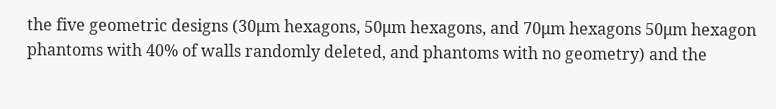the five geometric designs (30μm hexagons, 50μm hexagons, and 70μm hexagons 50μm hexagon phantoms with 40% of walls randomly deleted, and phantoms with no geometry) and the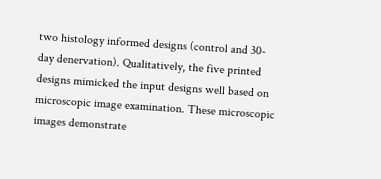two histology informed designs (control and 30-day denervation). Qualitatively, the five printed designs mimicked the input designs well based on microscopic image examination. These microscopic images demonstrate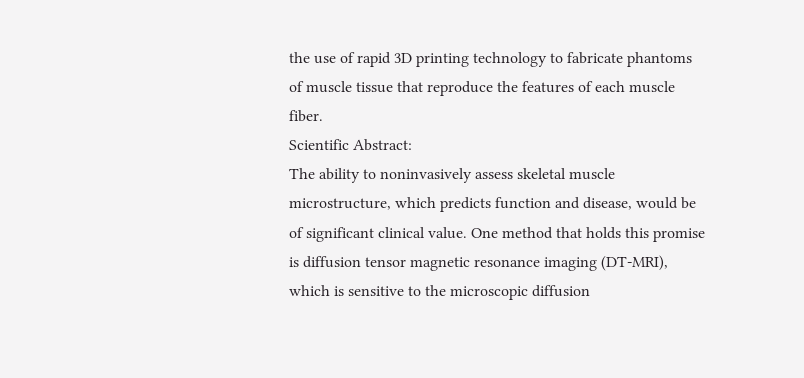the use of rapid 3D printing technology to fabricate phantoms of muscle tissue that reproduce the features of each muscle fiber.
Scientific Abstract:
The ability to noninvasively assess skeletal muscle microstructure, which predicts function and disease, would be of significant clinical value. One method that holds this promise is diffusion tensor magnetic resonance imaging (DT-MRI), which is sensitive to the microscopic diffusion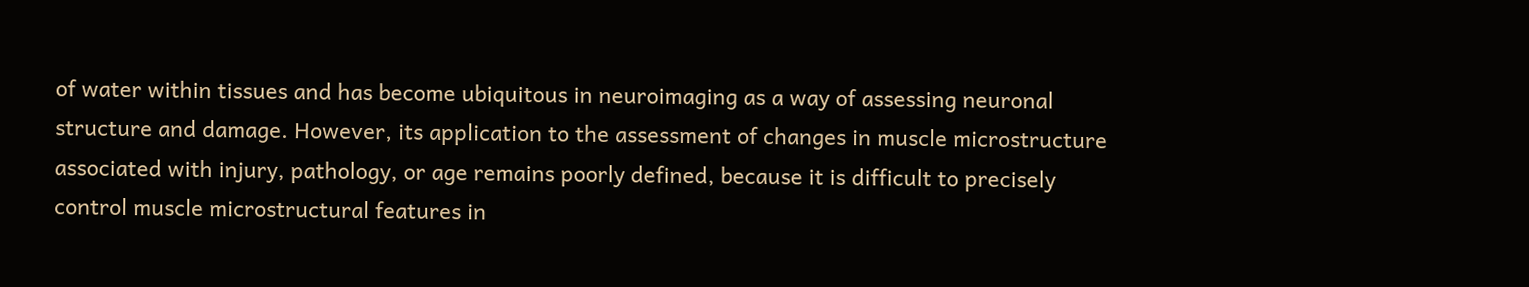of water within tissues and has become ubiquitous in neuroimaging as a way of assessing neuronal structure and damage. However, its application to the assessment of changes in muscle microstructure associated with injury, pathology, or age remains poorly defined, because it is difficult to precisely control muscle microstructural features in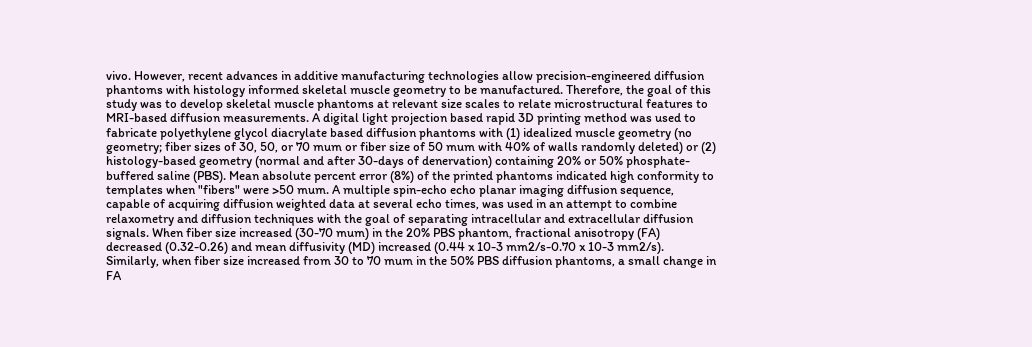vivo. However, recent advances in additive manufacturing technologies allow precision-engineered diffusion phantoms with histology informed skeletal muscle geometry to be manufactured. Therefore, the goal of this study was to develop skeletal muscle phantoms at relevant size scales to relate microstructural features to MRI-based diffusion measurements. A digital light projection based rapid 3D printing method was used to fabricate polyethylene glycol diacrylate based diffusion phantoms with (1) idealized muscle geometry (no geometry; fiber sizes of 30, 50, or 70 mum or fiber size of 50 mum with 40% of walls randomly deleted) or (2) histology-based geometry (normal and after 30-days of denervation) containing 20% or 50% phosphate-buffered saline (PBS). Mean absolute percent error (8%) of the printed phantoms indicated high conformity to templates when "fibers" were >50 mum. A multiple spin-echo echo planar imaging diffusion sequence, capable of acquiring diffusion weighted data at several echo times, was used in an attempt to combine relaxometry and diffusion techniques with the goal of separating intracellular and extracellular diffusion signals. When fiber size increased (30-70 mum) in the 20% PBS phantom, fractional anisotropy (FA) decreased (0.32-0.26) and mean diffusivity (MD) increased (0.44 x 10-3 mm2/s-0.70 x 10-3 mm2/s). Similarly, when fiber size increased from 30 to 70 mum in the 50% PBS diffusion phantoms, a small change in FA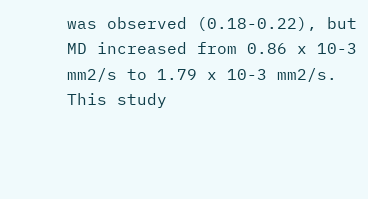was observed (0.18-0.22), but MD increased from 0.86 x 10-3 mm2/s to 1.79 x 10-3 mm2/s. This study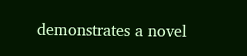demonstrates a novel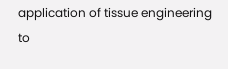application of tissue engineering to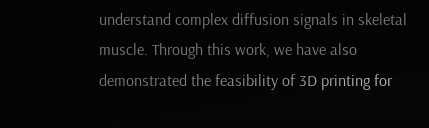understand complex diffusion signals in skeletal muscle. Through this work, we have also demonstrated the feasibility of 3D printing for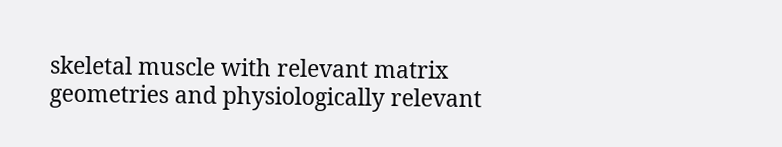skeletal muscle with relevant matrix geometries and physiologically relevant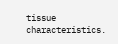tissue characteristics.